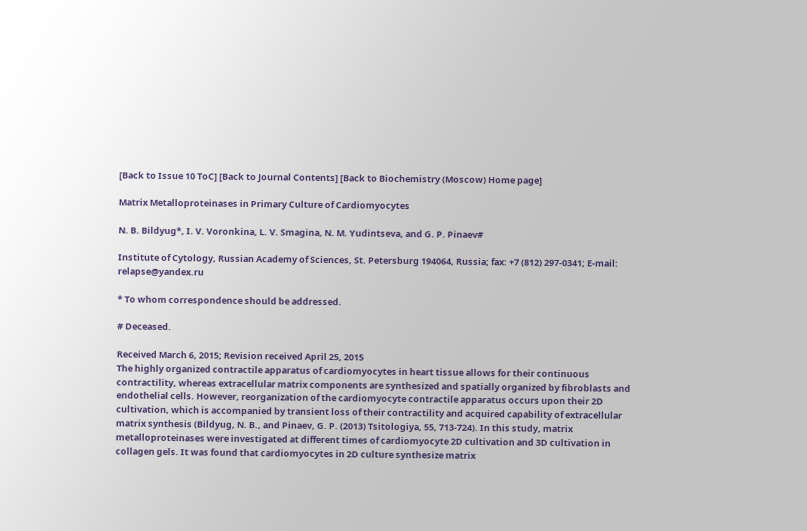[Back to Issue 10 ToC] [Back to Journal Contents] [Back to Biochemistry (Moscow) Home page]

Matrix Metalloproteinases in Primary Culture of Cardiomyocytes

N. B. Bildyug*, I. V. Voronkina, L. V. Smagina, N. M. Yudintseva, and G. P. Pinaev#

Institute of Cytology, Russian Academy of Sciences, St. Petersburg 194064, Russia; fax: +7 (812) 297-0341; E-mail: relapse@yandex.ru

* To whom correspondence should be addressed.

# Deceased.

Received March 6, 2015; Revision received April 25, 2015
The highly organized contractile apparatus of cardiomyocytes in heart tissue allows for their continuous contractility, whereas extracellular matrix components are synthesized and spatially organized by fibroblasts and endothelial cells. However, reorganization of the cardiomyocyte contractile apparatus occurs upon their 2D cultivation, which is accompanied by transient loss of their contractility and acquired capability of extracellular matrix synthesis (Bildyug, N. B., and Pinaev, G. P. (2013) Tsitologiya, 55, 713-724). In this study, matrix metalloproteinases were investigated at different times of cardiomyocyte 2D cultivation and 3D cultivation in collagen gels. It was found that cardiomyocytes in 2D culture synthesize matrix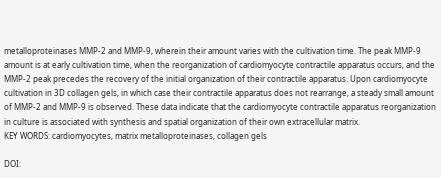metalloproteinases MMP-2 and MMP-9, wherein their amount varies with the cultivation time. The peak MMP-9 amount is at early cultivation time, when the reorganization of cardiomyocyte contractile apparatus occurs, and the MMP-2 peak precedes the recovery of the initial organization of their contractile apparatus. Upon cardiomyocyte cultivation in 3D collagen gels, in which case their contractile apparatus does not rearrange, a steady small amount of MMP-2 and MMP-9 is observed. These data indicate that the cardiomyocyte contractile apparatus reorganization in culture is associated with synthesis and spatial organization of their own extracellular matrix.
KEY WORDS: cardiomyocytes, matrix metalloproteinases, collagen gels

DOI: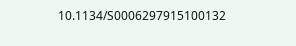10.1134/S0006297915100132